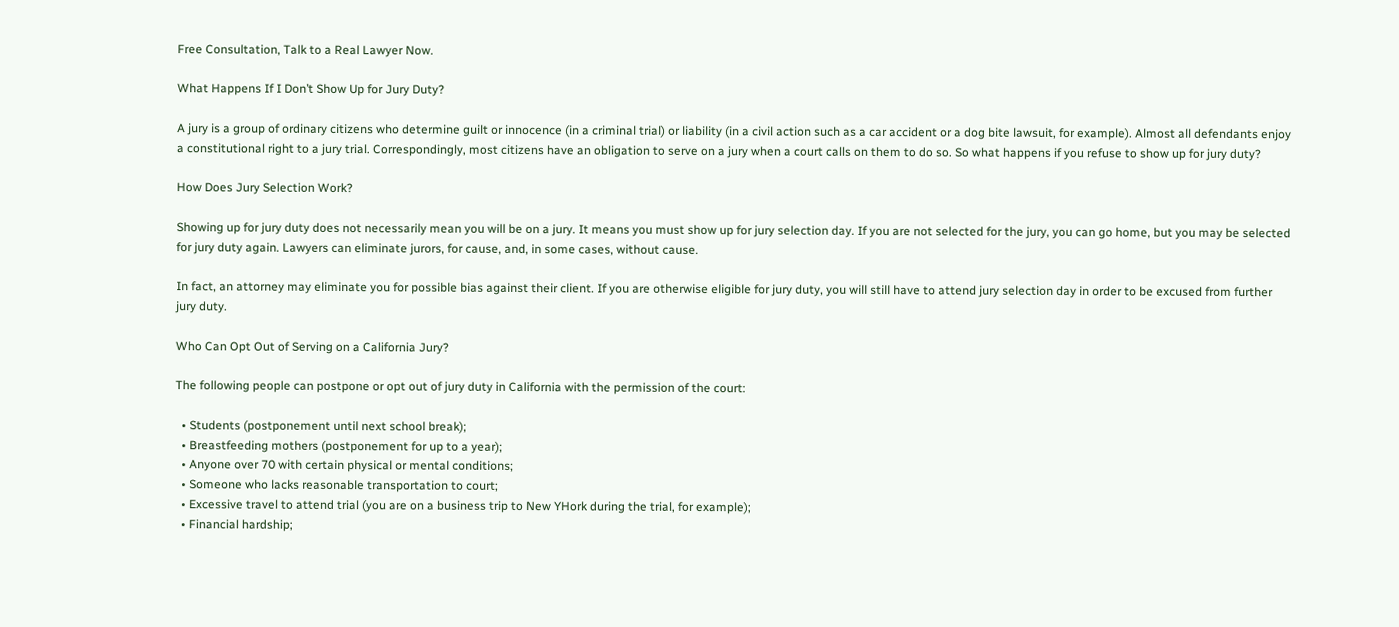Free Consultation, Talk to a Real Lawyer Now.

What Happens If I Don’t Show Up for Jury Duty?

A jury is a group of ordinary citizens who determine guilt or innocence (in a criminal trial) or liability (in a civil action such as a car accident or a dog bite lawsuit, for example). Almost all defendants enjoy a constitutional right to a jury trial. Correspondingly, most citizens have an obligation to serve on a jury when a court calls on them to do so. So what happens if you refuse to show up for jury duty?

How Does Jury Selection Work?

Showing up for jury duty does not necessarily mean you will be on a jury. It means you must show up for jury selection day. If you are not selected for the jury, you can go home, but you may be selected for jury duty again. Lawyers can eliminate jurors, for cause, and, in some cases, without cause.

In fact, an attorney may eliminate you for possible bias against their client. If you are otherwise eligible for jury duty, you will still have to attend jury selection day in order to be excused from further jury duty.

Who Can Opt Out of Serving on a California Jury?

The following people can postpone or opt out of jury duty in California with the permission of the court:

  • Students (postponement until next school break);
  • Breastfeeding mothers (postponement for up to a year);
  • Anyone over 70 with certain physical or mental conditions;
  • Someone who lacks reasonable transportation to court;
  • Excessive travel to attend trial (you are on a business trip to New YHork during the trial, for example);
  • Financial hardship;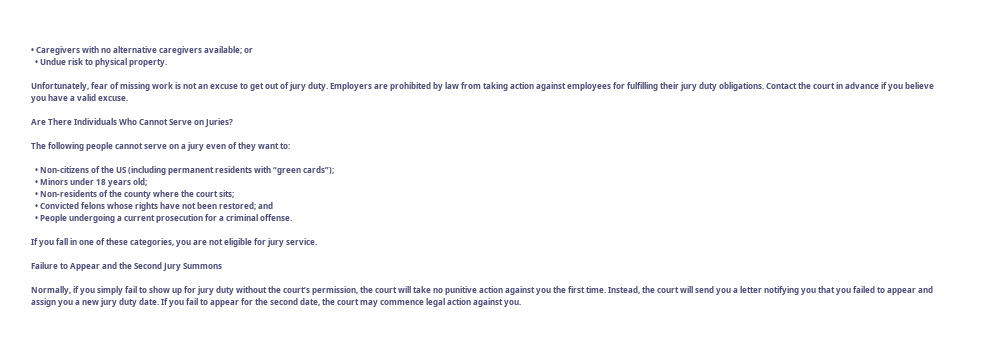• Caregivers with no alternative caregivers available; or
  • Undue risk to physical property.

Unfortunately, fear of missing work is not an excuse to get out of jury duty. Employers are prohibited by law from taking action against employees for fulfilling their jury duty obligations. Contact the court in advance if you believe you have a valid excuse.

Are There Individuals Who Cannot Serve on Juries?

The following people cannot serve on a jury even of they want to:

  • Non-citizens of the US (including permanent residents with “green cards”);
  • Minors under 18 years old;
  • Non-residents of the county where the court sits;
  • Convicted felons whose rights have not been restored; and
  • People undergoing a current prosecution for a criminal offense.

If you fall in one of these categories, you are not eligible for jury service.

Failure to Appear and the Second Jury Summons

Normally, if you simply fail to show up for jury duty without the court’s permission, the court will take no punitive action against you the first time. Instead, the court will send you a letter notifying you that you failed to appear and assign you a new jury duty date. If you fail to appear for the second date, the court may commence legal action against you.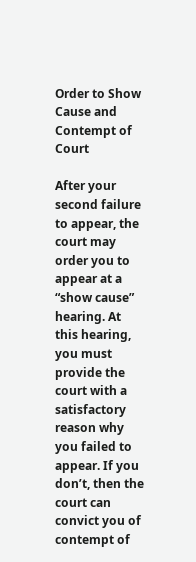Order to Show Cause and Contempt of Court

After your second failure to appear, the court may order you to appear at a “show cause” hearing. At this hearing, you must provide the court with a satisfactory reason why you failed to appear. If you don’t, then the court can convict you of contempt of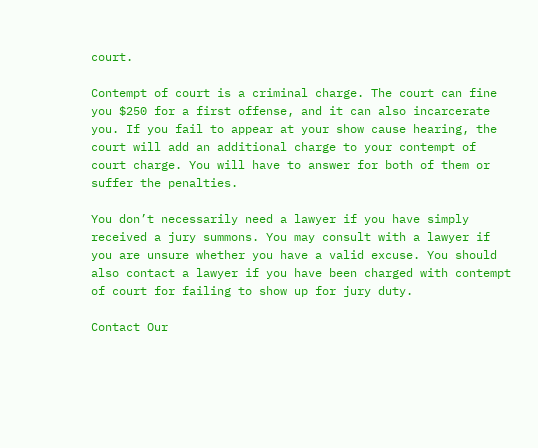court.

Contempt of court is a criminal charge. The court can fine you $250 for a first offense, and it can also incarcerate you. If you fail to appear at your show cause hearing, the court will add an additional charge to your contempt of court charge. You will have to answer for both of them or suffer the penalties.

You don’t necessarily need a lawyer if you have simply received a jury summons. You may consult with a lawyer if you are unsure whether you have a valid excuse. You should also contact a lawyer if you have been charged with contempt of court for failing to show up for jury duty.

Contact Our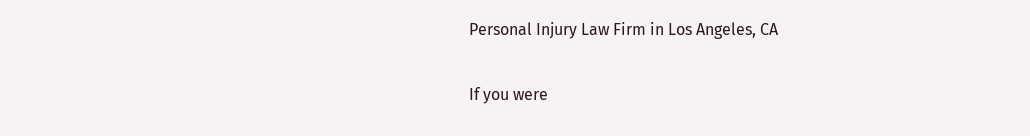Personal Injury Law Firm in Los Angeles, CA

If you were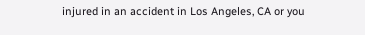injured in an accident in Los Angeles, CA or you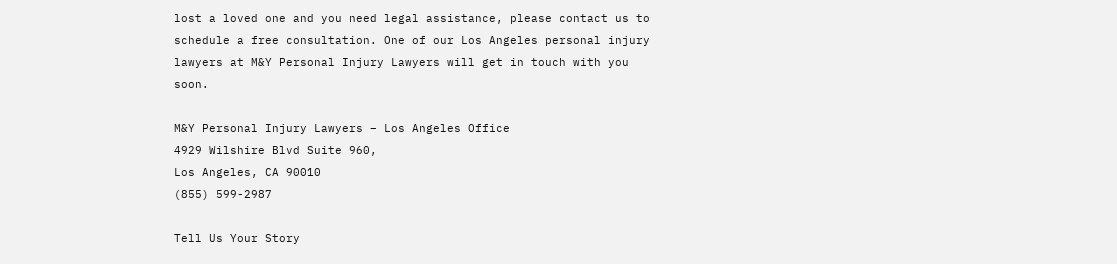lost a loved one and you need legal assistance, please contact us to schedule a free consultation. One of our Los Angeles personal injury lawyers at M&Y Personal Injury Lawyers will get in touch with you soon.

M&Y Personal Injury Lawyers – Los Angeles Office
4929 Wilshire Blvd Suite 960,
Los Angeles, CA 90010
(855) 599-2987

Tell Us Your Story